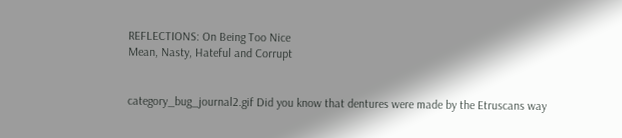REFLECTIONS: On Being Too Nice
Mean, Nasty, Hateful and Corrupt


category_bug_journal2.gif Did you know that dentures were made by the Etruscans way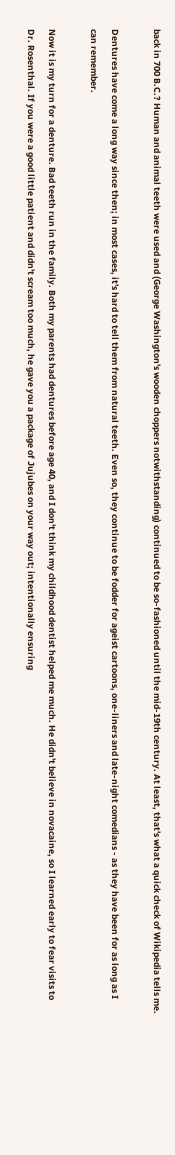back in 700 B.C.? Human and animal teeth were used and (George Washington's wooden choppers notwithstanding) continued to be so-fashioned until the mid-19th century. At least, that's what a quick check of Wikipedia tells me.

Dentures have come a long way since then; in most cases, it's hard to tell them from natural teeth. Even so, they continue to be fodder for ageist cartoons, one-liners and late-night comedians - as they have been for as long as I can remember.

Now it is my turn for a denture. Bad teeth run in the family. Both my parents had dentures before age 40, and I don't think my childhood dentist helped me much. He didn't believe in novacaine, so I learned early to fear visits to Dr. Rosenthal. If you were a good little patient and didn't scream too much, he gave you a package of Jujubes on your way out; intentionally ensuring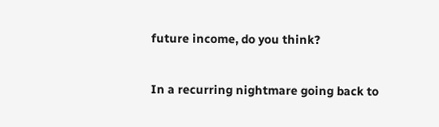future income, do you think?

In a recurring nightmare going back to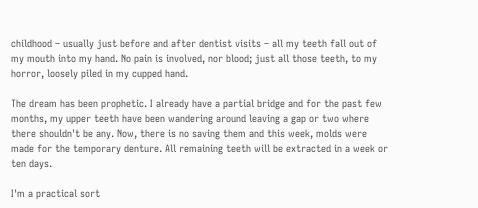childhood – usually just before and after dentist visits – all my teeth fall out of my mouth into my hand. No pain is involved, nor blood; just all those teeth, to my horror, loosely piled in my cupped hand.

The dream has been prophetic. I already have a partial bridge and for the past few months, my upper teeth have been wandering around leaving a gap or two where there shouldn't be any. Now, there is no saving them and this week, molds were made for the temporary denture. All remaining teeth will be extracted in a week or ten days.

I'm a practical sort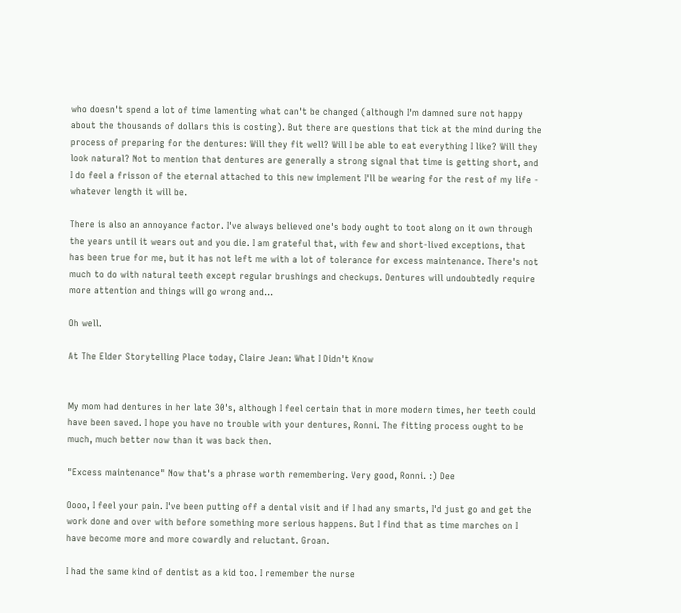who doesn't spend a lot of time lamenting what can't be changed (although I'm damned sure not happy about the thousands of dollars this is costing). But there are questions that tick at the mind during the process of preparing for the dentures: Will they fit well? Will I be able to eat everything I like? Will they look natural? Not to mention that dentures are generally a strong signal that time is getting short, and I do feel a frisson of the eternal attached to this new implement I'll be wearing for the rest of my life - whatever length it will be.

There is also an annoyance factor. I've always believed one's body ought to toot along on it own through the years until it wears out and you die. I am grateful that, with few and short-lived exceptions, that has been true for me, but it has not left me with a lot of tolerance for excess maintenance. There's not much to do with natural teeth except regular brushings and checkups. Dentures will undoubtedly require more attention and things will go wrong and...

Oh well.

At The Elder Storytelling Place today, Claire Jean: What I Didn't Know


My mom had dentures in her late 30's, although I feel certain that in more modern times, her teeth could have been saved. I hope you have no trouble with your dentures, Ronni. The fitting process ought to be much, much better now than it was back then.

"Excess maintenance" Now that's a phrase worth remembering. Very good, Ronni. :) Dee

Oooo, I feel your pain. I've been putting off a dental visit and if I had any smarts, I'd just go and get the work done and over with before something more serious happens. But I find that as time marches on I have become more and more cowardly and reluctant. Groan.

I had the same kind of dentist as a kid too. I remember the nurse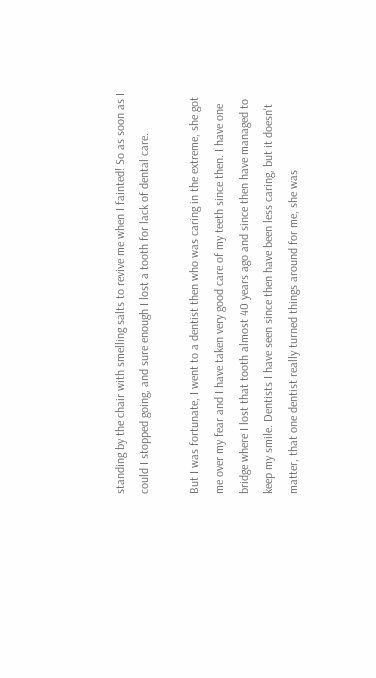standing by the chair with smelling salts to revive me when I fainted! So as soon as I could I stopped going, and sure enough I lost a tooth for lack of dental care.

But I was fortunate, I went to a dentist then who was caring in the extreme, she got me over my fear and I have taken very good care of my teeth since then. I have one bridge where I lost that tooth almost 40 years ago and since then have managed to keep my smile. Dentists I have seen since then have been less caring, but it doesn't matter, that one dentist really turned things around for me, she was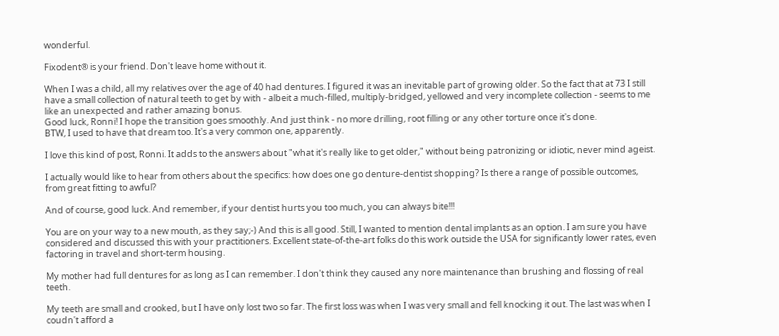wonderful.

Fixodent® is your friend. Don't leave home without it.

When I was a child, all my relatives over the age of 40 had dentures. I figured it was an inevitable part of growing older. So the fact that at 73 I still have a small collection of natural teeth to get by with - albeit a much-filled, multiply-bridged, yellowed and very incomplete collection - seems to me like an unexpected and rather amazing bonus.
Good luck, Ronni! I hope the transition goes smoothly. And just think - no more drilling, root filling or any other torture once it's done.
BTW, I used to have that dream too. It's a very common one, apparently.

I love this kind of post, Ronni. It adds to the answers about "what it's really like to get older," without being patronizing or idiotic, never mind ageist.

I actually would like to hear from others about the specifics: how does one go denture-dentist shopping? Is there a range of possible outcomes, from great fitting to awful?

And of course, good luck. And remember, if your dentist hurts you too much, you can always bite!!!

You are on your way to a new mouth, as they say;-) And this is all good. Still, I wanted to mention dental implants as an option. I am sure you have considered and discussed this with your practitioners. Excellent state-of-the-art folks do this work outside the USA for significantly lower rates, even factoring in travel and short-term housing.

My mother had full dentures for as long as I can remember. I don't think they caused any nore maintenance than brushing and flossing of real teeth.

My teeth are small and crooked, but I have only lost two so far. The first loss was when I was very small and fell knocking it out. The last was when I coudn't afford a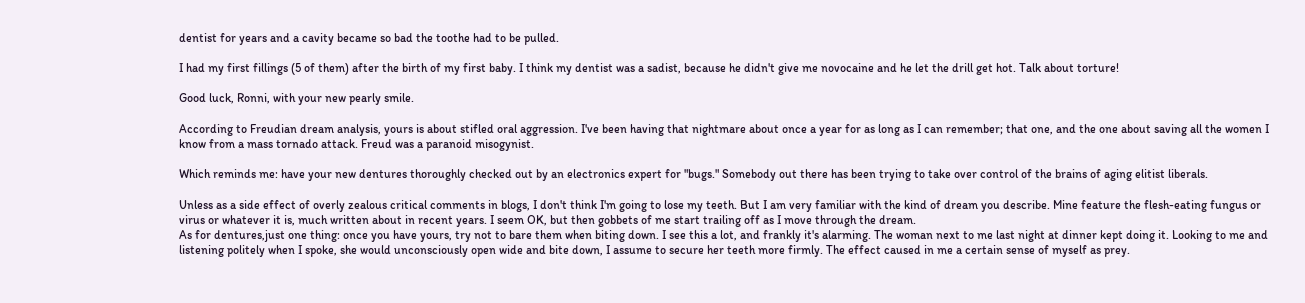dentist for years and a cavity became so bad the toothe had to be pulled.

I had my first fillings (5 of them) after the birth of my first baby. I think my dentist was a sadist, because he didn't give me novocaine and he let the drill get hot. Talk about torture!

Good luck, Ronni, with your new pearly smile.

According to Freudian dream analysis, yours is about stifled oral aggression. I've been having that nightmare about once a year for as long as I can remember; that one, and the one about saving all the women I know from a mass tornado attack. Freud was a paranoid misogynist.

Which reminds me: have your new dentures thoroughly checked out by an electronics expert for "bugs." Somebody out there has been trying to take over control of the brains of aging elitist liberals.

Unless as a side effect of overly zealous critical comments in blogs, I don't think I'm going to lose my teeth. But I am very familiar with the kind of dream you describe. Mine feature the flesh-eating fungus or virus or whatever it is, much written about in recent years. I seem OK, but then gobbets of me start trailing off as I move through the dream.
As for dentures,just one thing: once you have yours, try not to bare them when biting down. I see this a lot, and frankly it's alarming. The woman next to me last night at dinner kept doing it. Looking to me and listening politely when I spoke, she would unconsciously open wide and bite down, I assume to secure her teeth more firmly. The effect caused in me a certain sense of myself as prey.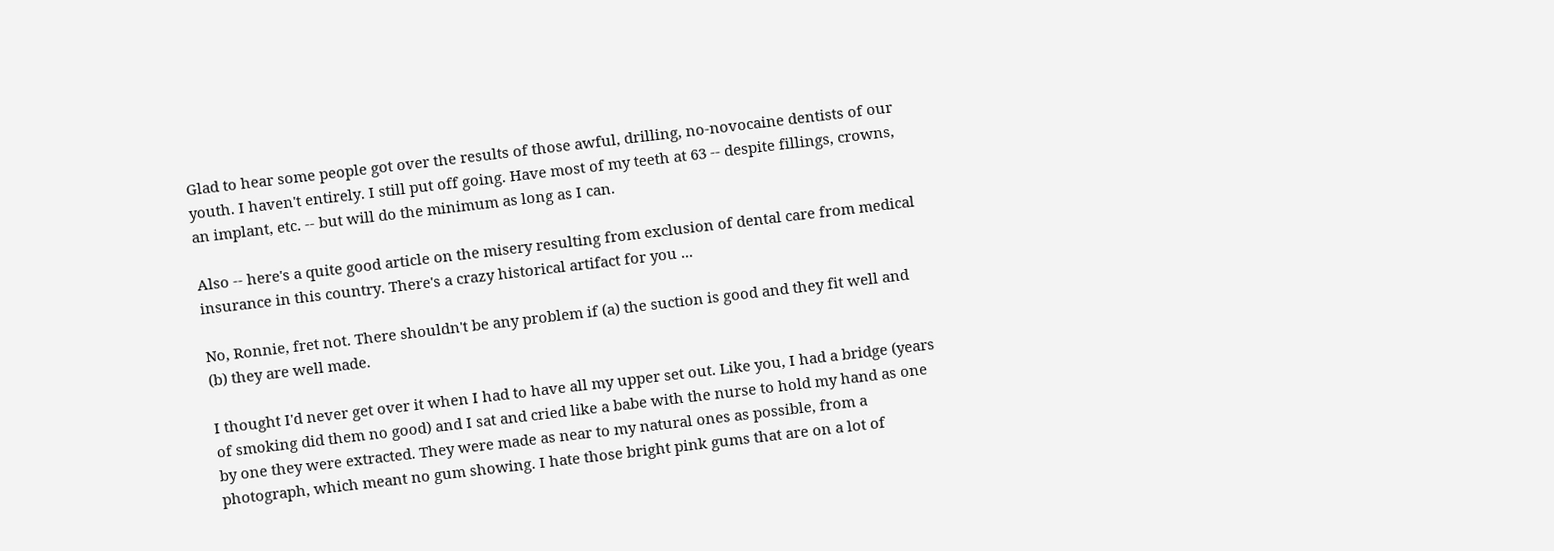Glad to hear some people got over the results of those awful, drilling, no-novocaine dentists of our youth. I haven't entirely. I still put off going. Have most of my teeth at 63 -- despite fillings, crowns, an implant, etc. -- but will do the minimum as long as I can.

Also -- here's a quite good article on the misery resulting from exclusion of dental care from medical insurance in this country. There's a crazy historical artifact for you ...

No, Ronnie, fret not. There shouldn't be any problem if (a) the suction is good and they fit well and (b) they are well made.

I thought I'd never get over it when I had to have all my upper set out. Like you, I had a bridge (years of smoking did them no good) and I sat and cried like a babe with the nurse to hold my hand as one by one they were extracted. They were made as near to my natural ones as possible, from a photograph, which meant no gum showing. I hate those bright pink gums that are on a lot of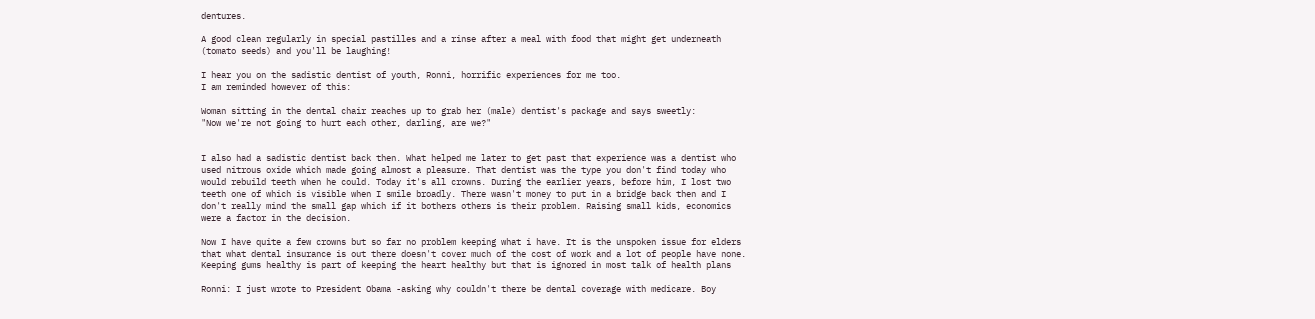dentures.

A good clean regularly in special pastilles and a rinse after a meal with food that might get underneath (tomato seeds) and you'll be laughing!

I hear you on the sadistic dentist of youth, Ronni, horrific experiences for me too.
I am reminded however of this:

Woman sitting in the dental chair reaches up to grab her (male) dentist's package and says sweetly:
"Now we're not going to hurt each other, darling, are we?"


I also had a sadistic dentist back then. What helped me later to get past that experience was a dentist who used nitrous oxide which made going almost a pleasure. That dentist was the type you don't find today who would rebuild teeth when he could. Today it's all crowns. During the earlier years, before him, I lost two teeth one of which is visible when I smile broadly. There wasn't money to put in a bridge back then and I don't really mind the small gap which if it bothers others is their problem. Raising small kids, economics were a factor in the decision.

Now I have quite a few crowns but so far no problem keeping what i have. It is the unspoken issue for elders that what dental insurance is out there doesn't cover much of the cost of work and a lot of people have none. Keeping gums healthy is part of keeping the heart healthy but that is ignored in most talk of health plans

Ronni: I just wrote to President Obama -asking why couldn't there be dental coverage with medicare. Boy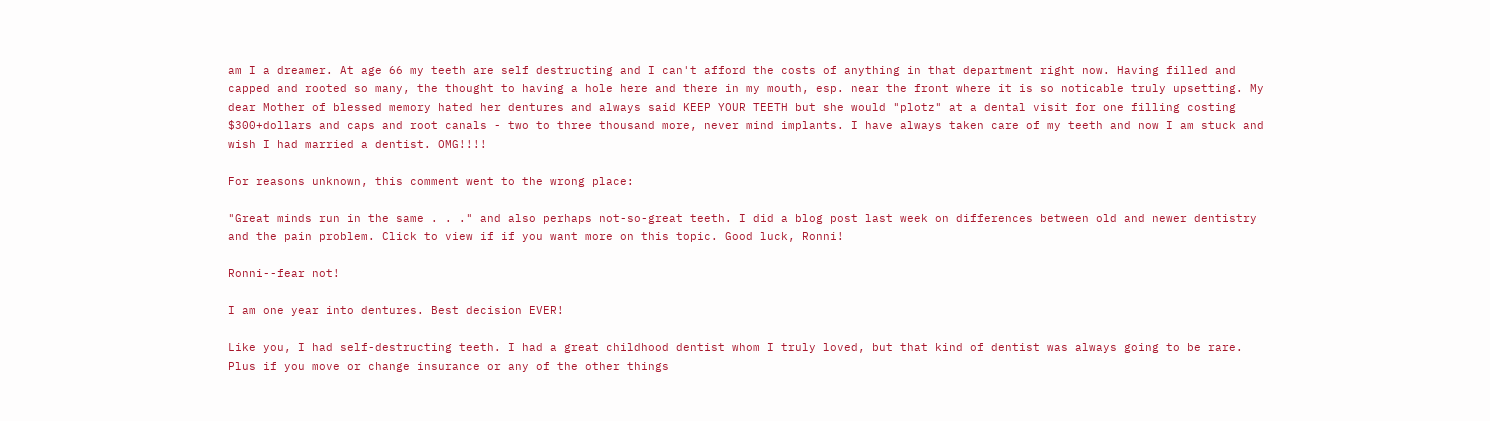am I a dreamer. At age 66 my teeth are self destructing and I can't afford the costs of anything in that department right now. Having filled and capped and rooted so many, the thought to having a hole here and there in my mouth, esp. near the front where it is so noticable truly upsetting. My dear Mother of blessed memory hated her dentures and always said KEEP YOUR TEETH but she would "plotz" at a dental visit for one filling costing $300+dollars and caps and root canals - two to three thousand more, never mind implants. I have always taken care of my teeth and now I am stuck and wish I had married a dentist. OMG!!!!

For reasons unknown, this comment went to the wrong place:

"Great minds run in the same . . ." and also perhaps not-so-great teeth. I did a blog post last week on differences between old and newer dentistry and the pain problem. Click to view if if you want more on this topic. Good luck, Ronni!

Ronni--fear not!

I am one year into dentures. Best decision EVER!

Like you, I had self-destructing teeth. I had a great childhood dentist whom I truly loved, but that kind of dentist was always going to be rare. Plus if you move or change insurance or any of the other things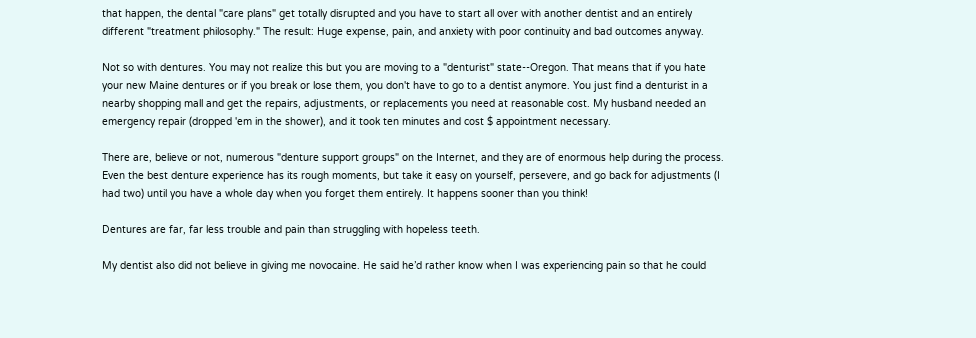that happen, the dental "care plans" get totally disrupted and you have to start all over with another dentist and an entirely different "treatment philosophy." The result: Huge expense, pain, and anxiety with poor continuity and bad outcomes anyway.

Not so with dentures. You may not realize this but you are moving to a "denturist" state--Oregon. That means that if you hate your new Maine dentures or if you break or lose them, you don't have to go to a dentist anymore. You just find a denturist in a nearby shopping mall and get the repairs, adjustments, or replacements you need at reasonable cost. My husband needed an emergency repair (dropped 'em in the shower), and it took ten minutes and cost $ appointment necessary.

There are, believe or not, numerous "denture support groups" on the Internet, and they are of enormous help during the process. Even the best denture experience has its rough moments, but take it easy on yourself, persevere, and go back for adjustments (I had two) until you have a whole day when you forget them entirely. It happens sooner than you think!

Dentures are far, far less trouble and pain than struggling with hopeless teeth.

My dentist also did not believe in giving me novocaine. He said he’d rather know when I was experiencing pain so that he could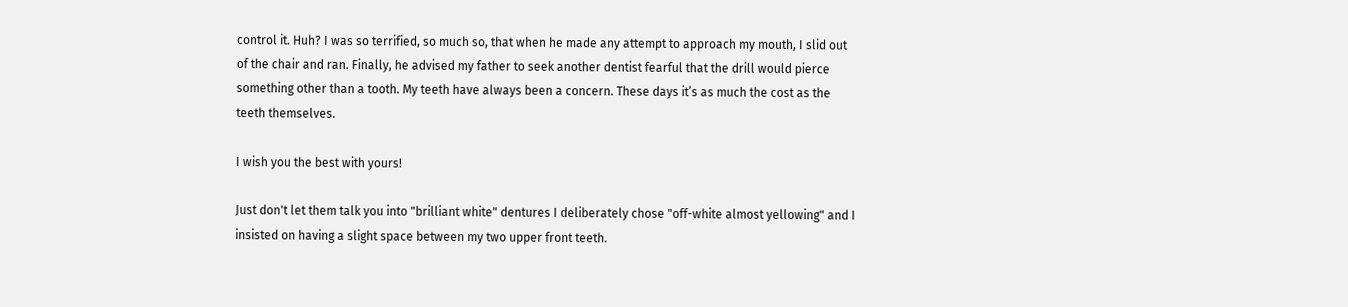control it. Huh? I was so terrified, so much so, that when he made any attempt to approach my mouth, I slid out of the chair and ran. Finally, he advised my father to seek another dentist fearful that the drill would pierce something other than a tooth. My teeth have always been a concern. These days it’s as much the cost as the teeth themselves.

I wish you the best with yours!

Just don't let them talk you into "brilliant white" dentures I deliberately chose "off-white almost yellowing" and I insisted on having a slight space between my two upper front teeth.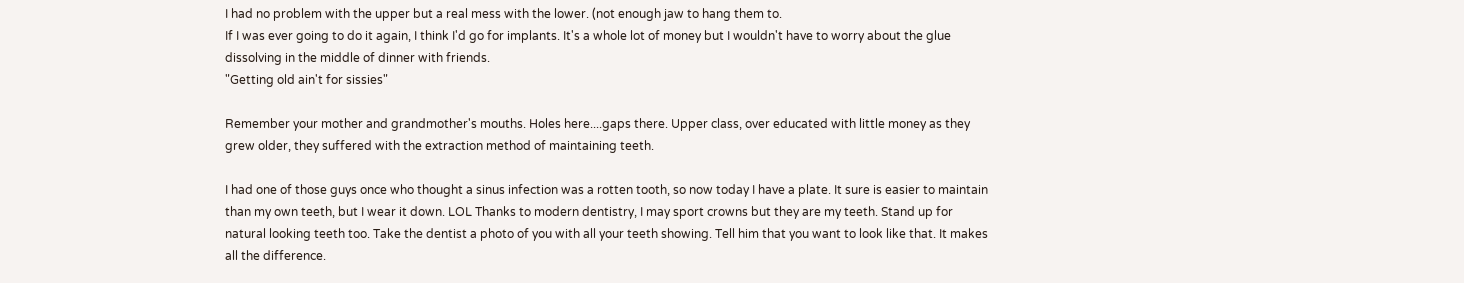I had no problem with the upper but a real mess with the lower. (not enough jaw to hang them to.
If I was ever going to do it again, I think I'd go for implants. It's a whole lot of money but I wouldn't have to worry about the glue dissolving in the middle of dinner with friends.
"Getting old ain't for sissies"

Remember your mother and grandmother's mouths. Holes here....gaps there. Upper class, over educated with little money as they grew older, they suffered with the extraction method of maintaining teeth.

I had one of those guys once who thought a sinus infection was a rotten tooth, so now today I have a plate. It sure is easier to maintain than my own teeth, but I wear it down. LOL Thanks to modern dentistry, I may sport crowns but they are my teeth. Stand up for natural looking teeth too. Take the dentist a photo of you with all your teeth showing. Tell him that you want to look like that. It makes all the difference.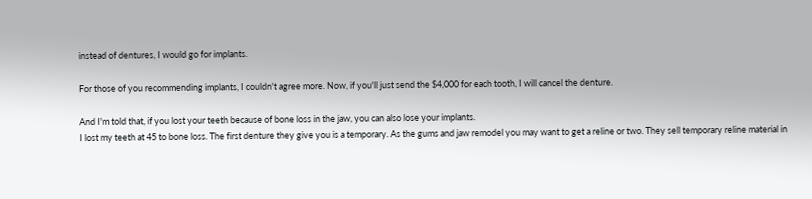instead of dentures, I would go for implants.

For those of you recommending implants, I couldn't agree more. Now, if you'll just send the $4,000 for each tooth, I will cancel the denture.

And I'm told that, if you lost your teeth because of bone loss in the jaw, you can also lose your implants.
I lost my teeth at 45 to bone loss. The first denture they give you is a temporary. As the gums and jaw remodel you may want to get a reline or two. They sell temporary reline material in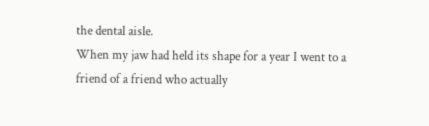the dental aisle.
When my jaw had held its shape for a year I went to a friend of a friend who actually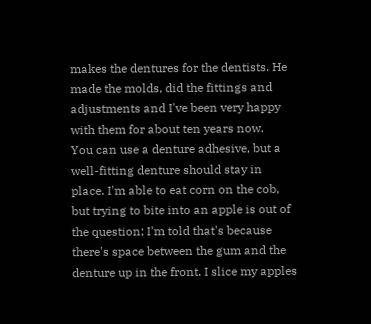makes the dentures for the dentists. He made the molds, did the fittings and adjustments and I've been very happy with them for about ten years now.
You can use a denture adhesive, but a well-fitting denture should stay in place. I'm able to eat corn on the cob, but trying to bite into an apple is out of the question; I'm told that's because there's space between the gum and the denture up in the front. I slice my apples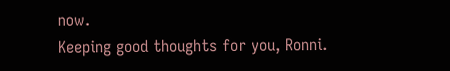now.
Keeping good thoughts for you, Ronni.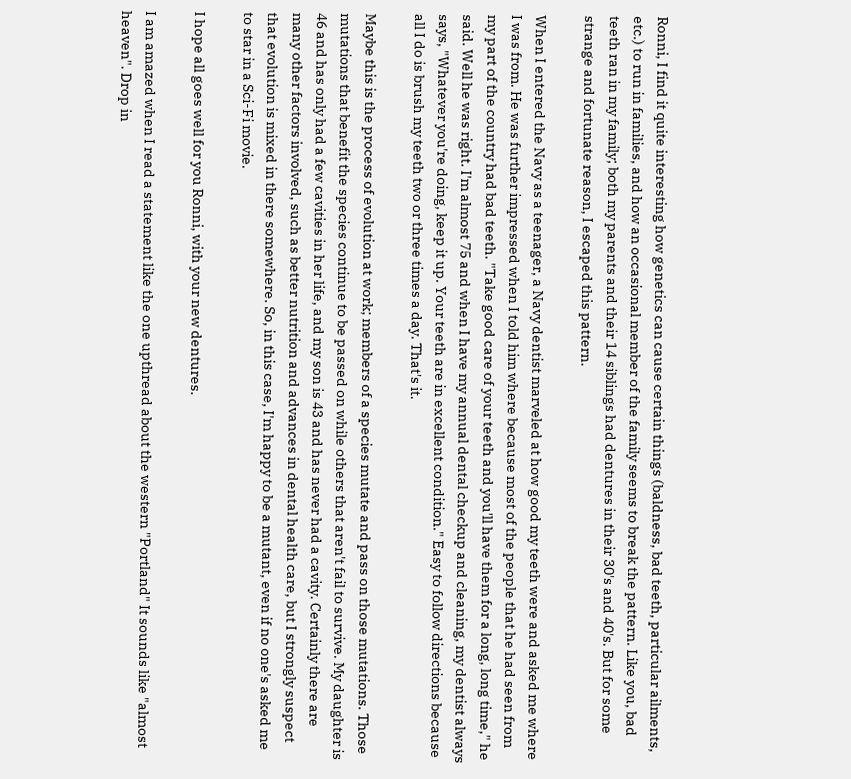Ronni, I find it quite interesting how genetics can cause certain things (baldness, bad teeth, particular ailments, etc.) to run in families, and how an occasional member of the family seems to break the pattern. Like you, bad teeth ran in my family; both my parents and their 14 siblings had dentures in their 30's and 40's. But for some strange and fortunate reason, I escaped this pattern.

When I entered the Navy as a teenager, a Navy dentist marveled at how good my teeth were and asked me where I was from. He was further impressed when I told him where because most of the people that he had seen from my part of the country had bad teeth. "Take good care of your teeth and you'll have them for a long, long time," he said. Well he was right. I'm almost 75 and when I have my annual dental checkup and cleaning, my dentist always says, "Whatever you're doing, keep it up. Your teeth are in excellent condition." Easy to follow directions because all I do is brush my teeth two or three times a day. That's it.

Maybe this is the process of evolution at work; members of a species mutate and pass on those mutations. Those mutations that benefit the species continue to be passed on while others that aren't fail to survive. My daughter is 46 and has only had a few cavities in her life, and my son is 43 and has never had a cavity. Certainly there are many other factors involved, such as better nutrition and advances in dental health care, but I strongly suspect that evolution is mixed in there somewhere. So, in this case, I'm happy to be a mutant, even if no one's asked me to star in a Sci-Fi movie.

I hope all goes well for you Ronni, with your new dentures.

I am amazed when I read a statement like the one upthread about the western "Portland" It sounds like "almost heaven". Drop in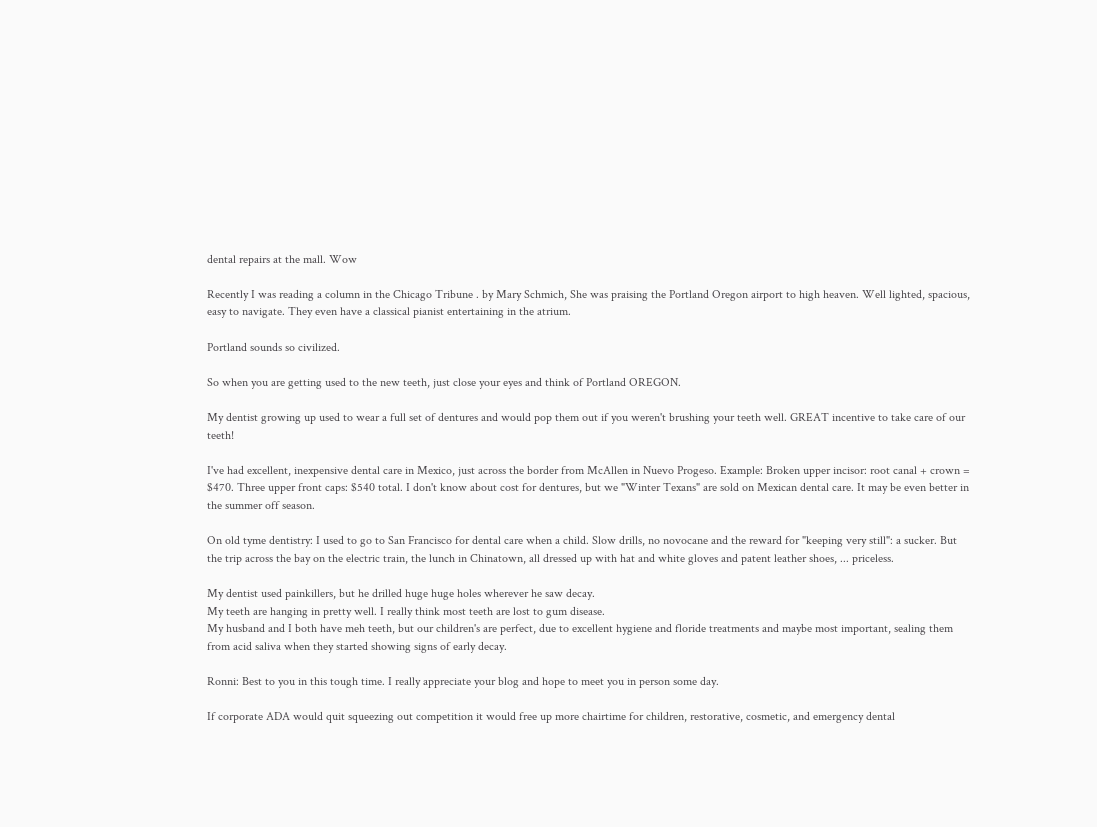dental repairs at the mall. Wow

Recently I was reading a column in the Chicago Tribune . by Mary Schmich, She was praising the Portland Oregon airport to high heaven. Well lighted, spacious, easy to navigate. They even have a classical pianist entertaining in the atrium.

Portland sounds so civilized.

So when you are getting used to the new teeth, just close your eyes and think of Portland OREGON.

My dentist growing up used to wear a full set of dentures and would pop them out if you weren't brushing your teeth well. GREAT incentive to take care of our teeth!

I've had excellent, inexpensive dental care in Mexico, just across the border from McAllen in Nuevo Progeso. Example: Broken upper incisor: root canal + crown = $470. Three upper front caps: $540 total. I don't know about cost for dentures, but we "Winter Texans" are sold on Mexican dental care. It may be even better in the summer off season.

On old tyme dentistry: I used to go to San Francisco for dental care when a child. Slow drills, no novocane and the reward for "keeping very still": a sucker. But the trip across the bay on the electric train, the lunch in Chinatown, all dressed up with hat and white gloves and patent leather shoes, ... priceless.

My dentist used painkillers, but he drilled huge huge holes wherever he saw decay.
My teeth are hanging in pretty well. I really think most teeth are lost to gum disease.
My husband and I both have meh teeth, but our children's are perfect, due to excellent hygiene and floride treatments and maybe most important, sealing them from acid saliva when they started showing signs of early decay.

Ronni: Best to you in this tough time. I really appreciate your blog and hope to meet you in person some day.

If corporate ADA would quit squeezing out competition it would free up more chairtime for children, restorative, cosmetic, and emergency dental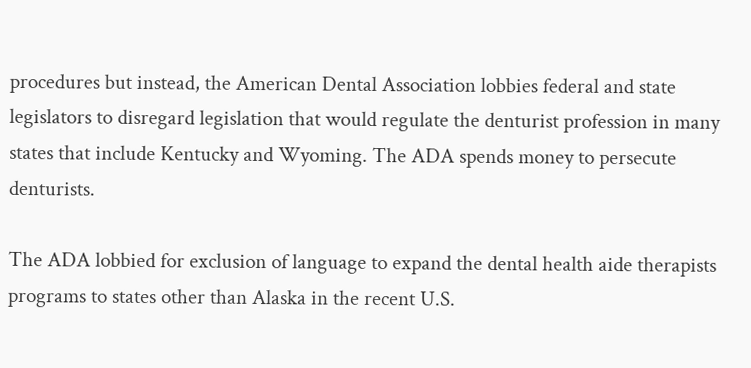procedures but instead, the American Dental Association lobbies federal and state legislators to disregard legislation that would regulate the denturist profession in many states that include Kentucky and Wyoming. The ADA spends money to persecute denturists.

The ADA lobbied for exclusion of language to expand the dental health aide therapists programs to states other than Alaska in the recent U.S.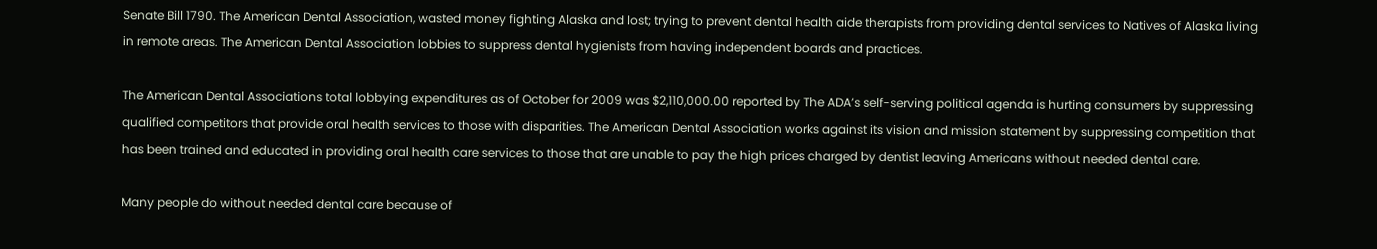Senate Bill 1790. The American Dental Association, wasted money fighting Alaska and lost; trying to prevent dental health aide therapists from providing dental services to Natives of Alaska living in remote areas. The American Dental Association lobbies to suppress dental hygienists from having independent boards and practices.

The American Dental Associations total lobbying expenditures as of October for 2009 was $2,110,000.00 reported by The ADA’s self-serving political agenda is hurting consumers by suppressing qualified competitors that provide oral health services to those with disparities. The American Dental Association works against its vision and mission statement by suppressing competition that has been trained and educated in providing oral health care services to those that are unable to pay the high prices charged by dentist leaving Americans without needed dental care.

Many people do without needed dental care because of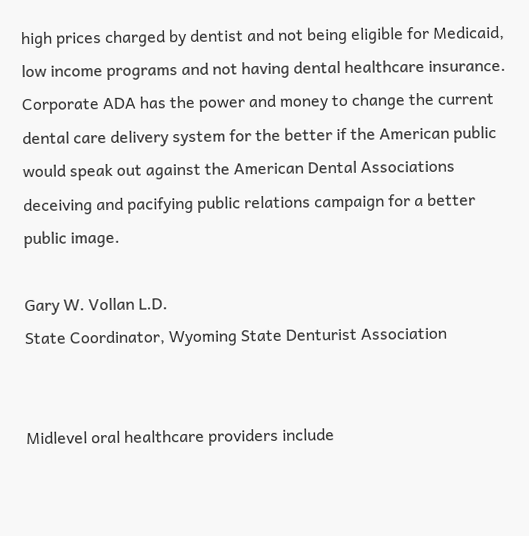high prices charged by dentist and not being eligible for Medicaid, low income programs and not having dental healthcare insurance. Corporate ADA has the power and money to change the current dental care delivery system for the better if the American public would speak out against the American Dental Associations deceiving and pacifying public relations campaign for a better public image.

Gary W. Vollan L.D.
State Coordinator, Wyoming State Denturist Association


Midlevel oral healthcare providers include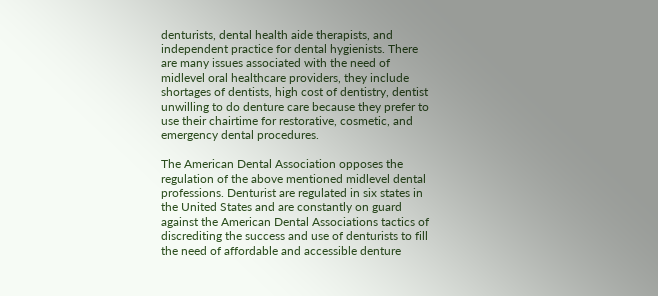denturists, dental health aide therapists, and independent practice for dental hygienists. There are many issues associated with the need of midlevel oral healthcare providers, they include shortages of dentists, high cost of dentistry, dentist unwilling to do denture care because they prefer to use their chairtime for restorative, cosmetic, and emergency dental procedures.

The American Dental Association opposes the regulation of the above mentioned midlevel dental professions. Denturist are regulated in six states in the United States and are constantly on guard against the American Dental Associations tactics of discrediting the success and use of denturists to fill the need of affordable and accessible denture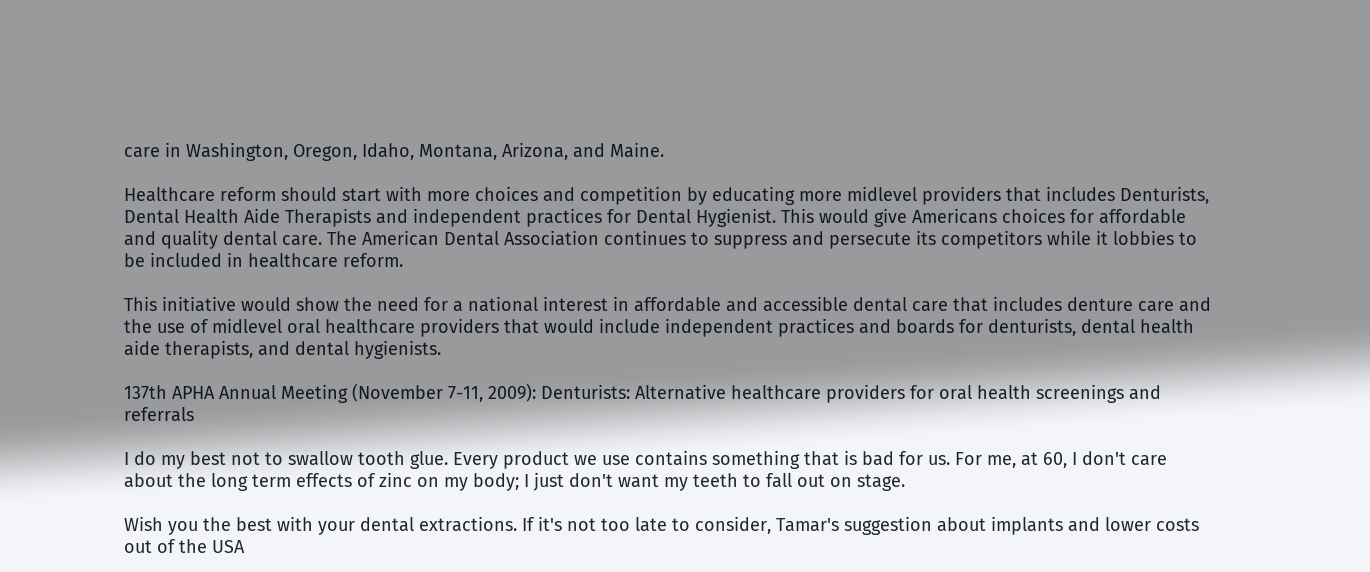care in Washington, Oregon, Idaho, Montana, Arizona, and Maine.

Healthcare reform should start with more choices and competition by educating more midlevel providers that includes Denturists, Dental Health Aide Therapists and independent practices for Dental Hygienist. This would give Americans choices for affordable and quality dental care. The American Dental Association continues to suppress and persecute its competitors while it lobbies to be included in healthcare reform.

This initiative would show the need for a national interest in affordable and accessible dental care that includes denture care and the use of midlevel oral healthcare providers that would include independent practices and boards for denturists, dental health aide therapists, and dental hygienists.

137th APHA Annual Meeting (November 7-11, 2009): Denturists: Alternative healthcare providers for oral health screenings and referrals

I do my best not to swallow tooth glue. Every product we use contains something that is bad for us. For me, at 60, I don't care about the long term effects of zinc on my body; I just don't want my teeth to fall out on stage.

Wish you the best with your dental extractions. If it's not too late to consider, Tamar's suggestion about implants and lower costs out of the USA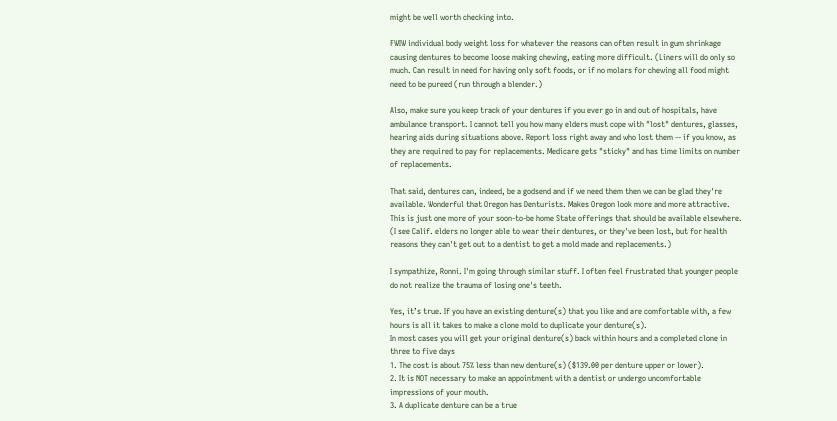might be well worth checking into.

FWIW individual body weight loss for whatever the reasons can often result in gum shrinkage causing dentures to become loose making chewing, eating more difficult. (Liners will do only so much. Can result in need for having only soft foods, or if no molars for chewing all food might need to be pureed (run through a blender.)

Also, make sure you keep track of your dentures if you ever go in and out of hospitals, have ambulance transport. I cannot tell you how many elders must cope with "lost" dentures, glasses, hearing aids during situations above. Report loss right away and who lost them -- if you know, as they are required to pay for replacements. Medicare gets "sticky" and has time limits on number of replacements.

That said, dentures can, indeed, be a godsend and if we need them then we can be glad they're available. Wonderful that Oregon has Denturists. Makes Oregon look more and more attractive. This is just one more of your soon-to-be home State offerings that should be available elsewhere. (I see Calif. elders no longer able to wear their dentures, or they've been lost, but for health reasons they can't get out to a dentist to get a mold made and replacements.)

I sympathize, Ronni. I'm going through similar stuff. I often feel frustrated that younger people do not realize the trauma of losing one's teeth.

Yes, it’s true. If you have an existing denture(s) that you like and are comfortable with, a few hours is all it takes to make a clone mold to duplicate your denture(s).
In most cases you will get your original denture(s) back within hours and a completed clone in three to five days
1. The cost is about 75% less than new denture(s) ($139.00 per denture upper or lower).
2. It is NOT necessary to make an appointment with a dentist or undergo uncomfortable impressions of your mouth.
3. A duplicate denture can be a true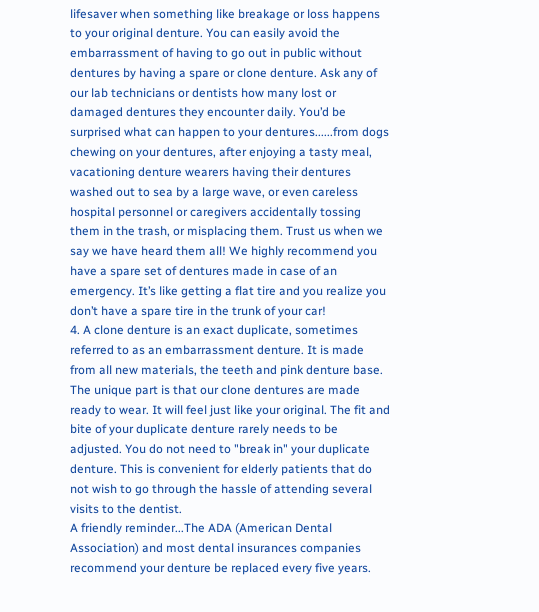lifesaver when something like breakage or loss happens to your original denture. You can easily avoid the embarrassment of having to go out in public without dentures by having a spare or clone denture. Ask any of our lab technicians or dentists how many lost or damaged dentures they encounter daily. You’d be surprised what can happen to your dentures......from dogs chewing on your dentures, after enjoying a tasty meal, vacationing denture wearers having their dentures washed out to sea by a large wave, or even careless hospital personnel or caregivers accidentally tossing them in the trash, or misplacing them. Trust us when we say we have heard them all! We highly recommend you have a spare set of dentures made in case of an emergency. It’s like getting a flat tire and you realize you don’t have a spare tire in the trunk of your car!
4. A clone denture is an exact duplicate, sometimes referred to as an embarrassment denture. It is made from all new materials, the teeth and pink denture base. The unique part is that our clone dentures are made ready to wear. It will feel just like your original. The fit and bite of your duplicate denture rarely needs to be adjusted. You do not need to "break in" your duplicate denture. This is convenient for elderly patients that do not wish to go through the hassle of attending several visits to the dentist.
A friendly reminder...The ADA (American Dental Association) and most dental insurances companies recommend your denture be replaced every five years.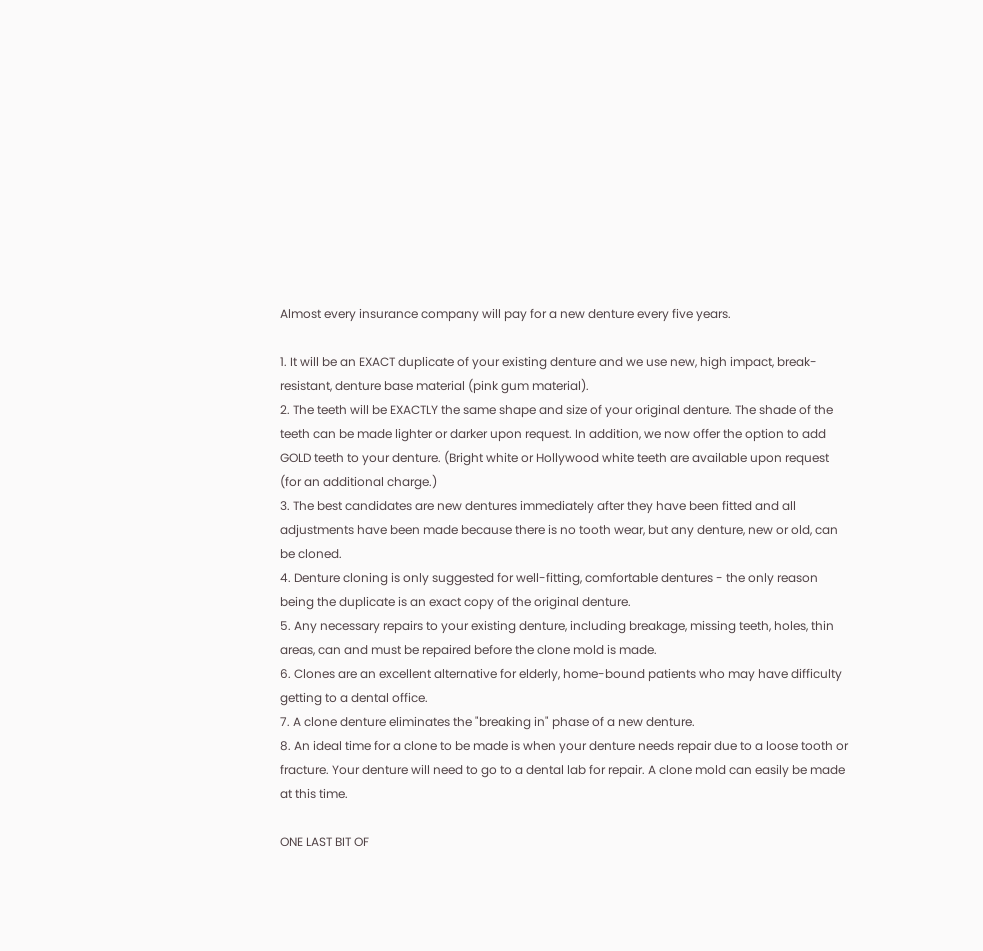Almost every insurance company will pay for a new denture every five years.

1. It will be an EXACT duplicate of your existing denture and we use new, high impact, break- resistant, denture base material (pink gum material).
2. The teeth will be EXACTLY the same shape and size of your original denture. The shade of the teeth can be made lighter or darker upon request. In addition, we now offer the option to add GOLD teeth to your denture. (Bright white or Hollywood white teeth are available upon request (for an additional charge.)
3. The best candidates are new dentures immediately after they have been fitted and all adjustments have been made because there is no tooth wear, but any denture, new or old, can be cloned.
4. Denture cloning is only suggested for well-fitting, comfortable dentures - the only reason being the duplicate is an exact copy of the original denture.
5. Any necessary repairs to your existing denture, including breakage, missing teeth, holes, thin areas, can and must be repaired before the clone mold is made.
6. Clones are an excellent alternative for elderly, home-bound patients who may have difficulty getting to a dental office.
7. A clone denture eliminates the "breaking in" phase of a new denture.
8. An ideal time for a clone to be made is when your denture needs repair due to a loose tooth or fracture. Your denture will need to go to a dental lab for repair. A clone mold can easily be made at this time.

ONE LAST BIT OF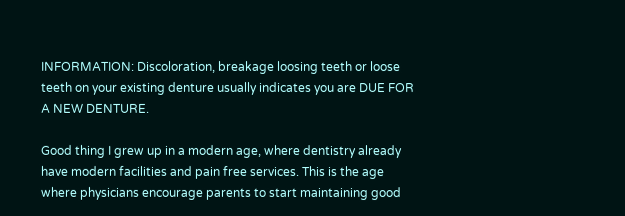INFORMATION: Discoloration, breakage loosing teeth or loose teeth on your existing denture usually indicates you are DUE FOR A NEW DENTURE.

Good thing I grew up in a modern age, where dentistry already have modern facilities and pain free services. This is the age where physicians encourage parents to start maintaining good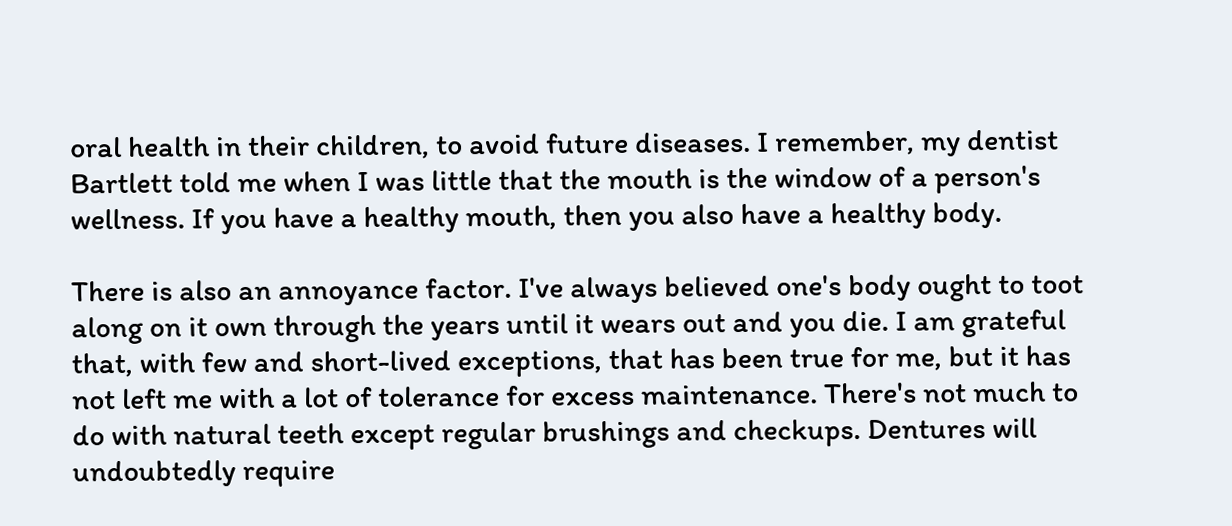oral health in their children, to avoid future diseases. I remember, my dentist Bartlett told me when I was little that the mouth is the window of a person's wellness. If you have a healthy mouth, then you also have a healthy body.

There is also an annoyance factor. I've always believed one's body ought to toot along on it own through the years until it wears out and you die. I am grateful that, with few and short-lived exceptions, that has been true for me, but it has not left me with a lot of tolerance for excess maintenance. There's not much to do with natural teeth except regular brushings and checkups. Dentures will undoubtedly require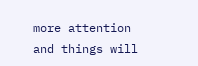more attention and things will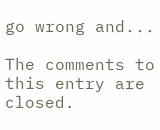go wrong and...

The comments to this entry are closed.